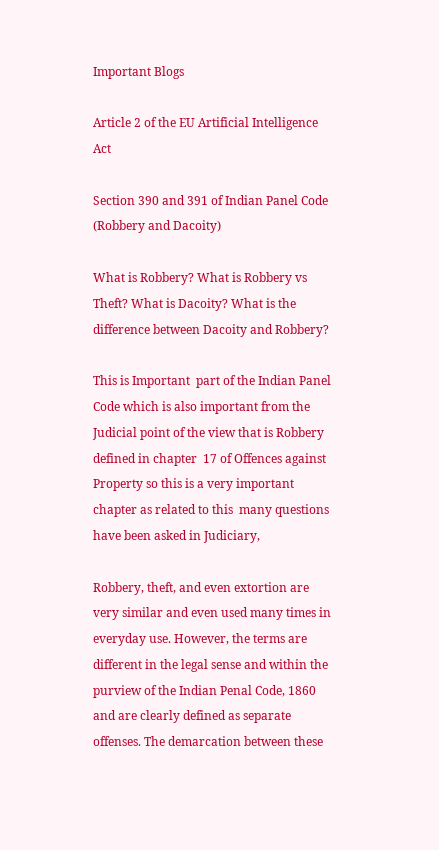Important Blogs

Article 2 of the EU Artificial Intelligence Act

Section 390 and 391 of Indian Panel Code (Robbery and Dacoity)

What is Robbery? What is Robbery vs Theft? What is Dacoity? What is the difference between Dacoity and Robbery?

This is Important  part of the Indian Panel Code which is also important from the Judicial point of the view that is Robbery defined in chapter  17 of Offences against Property so this is a very important chapter as related to this  many questions have been asked in Judiciary,

Robbery, theft, and even extortion are very similar and even used many times in everyday use. However, the terms are different in the legal sense and within the purview of the Indian Penal Code, 1860 and are clearly defined as separate offenses. The demarcation between these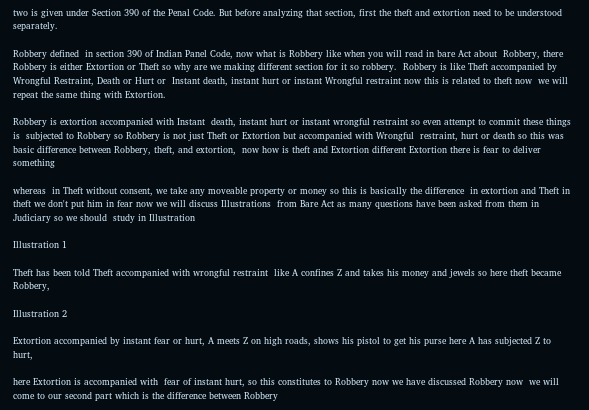two is given under Section 390 of the Penal Code. But before analyzing that section, first the theft and extortion need to be understood separately.

Robbery defined  in section 390 of Indian Panel Code, now what is Robbery like when you will read in bare Act about  Robbery, there Robbery is either Extortion or Theft so why are we making different section for it so robbery.  Robbery is like Theft accompanied by Wrongful Restraint, Death or Hurt or  Instant death, instant hurt or instant Wrongful restraint now this is related to theft now  we will repeat the same thing with Extortion.

Robbery is extortion accompanied with Instant  death, instant hurt or instant wrongful restraint so even attempt to commit these things is  subjected to Robbery so Robbery is not just Theft or Extortion but accompanied with Wrongful  restraint, hurt or death so this was basic difference between Robbery, theft, and extortion,  now how is theft and Extortion different Extortion there is fear to deliver something

whereas  in Theft without consent, we take any moveable property or money so this is basically the difference  in extortion and Theft in theft we don't put him in fear now we will discuss Illustrations  from Bare Act as many questions have been asked from them in Judiciary so we should  study in Illustration

Illustration 1

Theft has been told Theft accompanied with wrongful restraint  like A confines Z and takes his money and jewels so here theft became Robbery,

Illustration 2

Extortion accompanied by instant fear or hurt, A meets Z on high roads, shows his pistol to get his purse here A has subjected Z to hurt,

here Extortion is accompanied with  fear of instant hurt, so this constitutes to Robbery now we have discussed Robbery now  we will come to our second part which is the difference between Robbery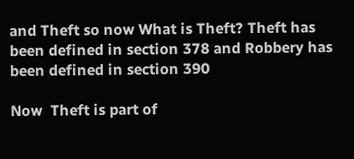and Theft so now What is Theft? Theft has been defined in section 378 and Robbery has been defined in section 390

Now  Theft is part of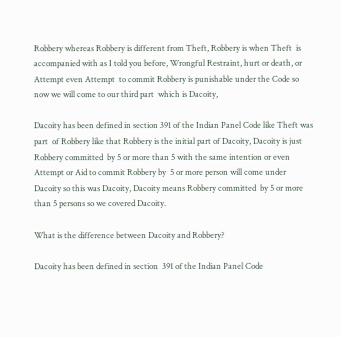Robbery whereas Robbery is different from Theft, Robbery is when Theft  is accompanied with as I told you before, Wrongful Restraint, hurt or death, or Attempt even Attempt  to commit Robbery is punishable under the Code so now we will come to our third part  which is Dacoity,

Dacoity has been defined in section 391 of the Indian Panel Code like Theft was part  of Robbery like that Robbery is the initial part of Dacoity, Dacoity is just Robbery committed  by 5 or more than 5 with the same intention or even Attempt or Aid to commit Robbery by  5 or more person will come under Dacoity so this was Dacoity, Dacoity means Robbery committed  by 5 or more than 5 persons so we covered Dacoity.

What is the difference between Dacoity and Robbery?

Dacoity has been defined in section  391 of the Indian Panel Code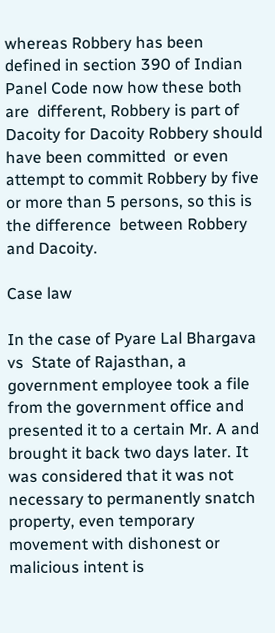whereas Robbery has been defined in section 390 of Indian Panel Code now how these both are  different, Robbery is part of Dacoity for Dacoity Robbery should have been committed  or even attempt to commit Robbery by five or more than 5 persons, so this is the difference  between Robbery and Dacoity.

Case law

In the case of Pyare Lal Bhargava vs  State of Rajasthan, a government employee took a file from the government office and presented it to a certain Mr. A and brought it back two days later. It was considered that it was not necessary to permanently snatch property, even temporary movement with dishonest or malicious intent is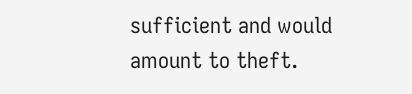sufficient and would amount to theft.